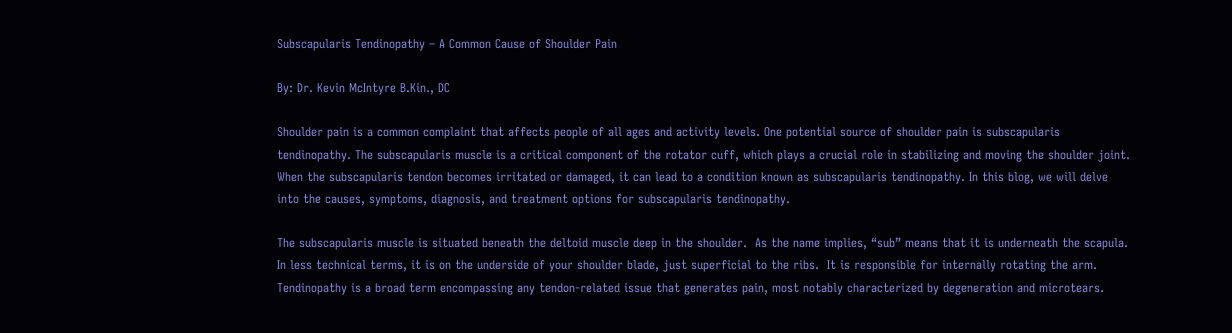Subscapularis Tendinopathy – A Common Cause of Shoulder Pain

By: Dr. Kevin McIntyre B.Kin., DC

Shoulder pain is a common complaint that affects people of all ages and activity levels. One potential source of shoulder pain is subscapularis tendinopathy. The subscapularis muscle is a critical component of the rotator cuff, which plays a crucial role in stabilizing and moving the shoulder joint. When the subscapularis tendon becomes irritated or damaged, it can lead to a condition known as subscapularis tendinopathy. In this blog, we will delve into the causes, symptoms, diagnosis, and treatment options for subscapularis tendinopathy.

The subscapularis muscle is situated beneath the deltoid muscle deep in the shoulder.  As the name implies, “sub” means that it is underneath the scapula.  In less technical terms, it is on the underside of your shoulder blade, just superficial to the ribs.  It is responsible for internally rotating the arm. Tendinopathy is a broad term encompassing any tendon-related issue that generates pain, most notably characterized by degeneration and microtears.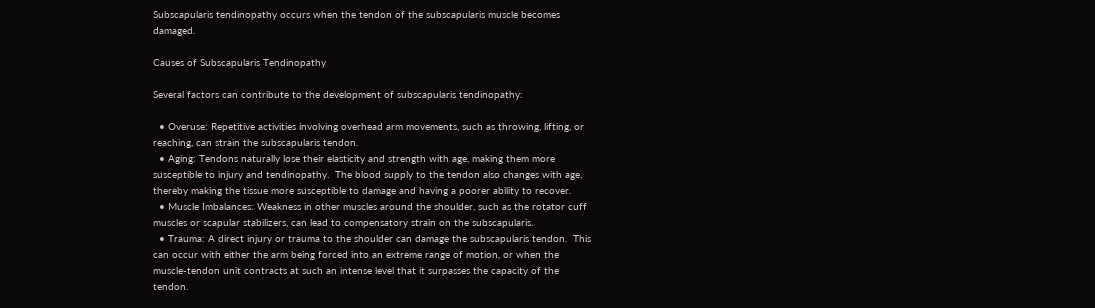Subscapularis tendinopathy occurs when the tendon of the subscapularis muscle becomes damaged.

Causes of Subscapularis Tendinopathy

Several factors can contribute to the development of subscapularis tendinopathy:

  • Overuse: Repetitive activities involving overhead arm movements, such as throwing, lifting, or reaching, can strain the subscapularis tendon.
  • Aging: Tendons naturally lose their elasticity and strength with age, making them more susceptible to injury and tendinopathy.  The blood supply to the tendon also changes with age, thereby making the tissue more susceptible to damage and having a poorer ability to recover.
  • Muscle Imbalances: Weakness in other muscles around the shoulder, such as the rotator cuff muscles or scapular stabilizers, can lead to compensatory strain on the subscapularis.
  • Trauma: A direct injury or trauma to the shoulder can damage the subscapularis tendon.  This can occur with either the arm being forced into an extreme range of motion, or when the muscle-tendon unit contracts at such an intense level that it surpasses the capacity of the tendon.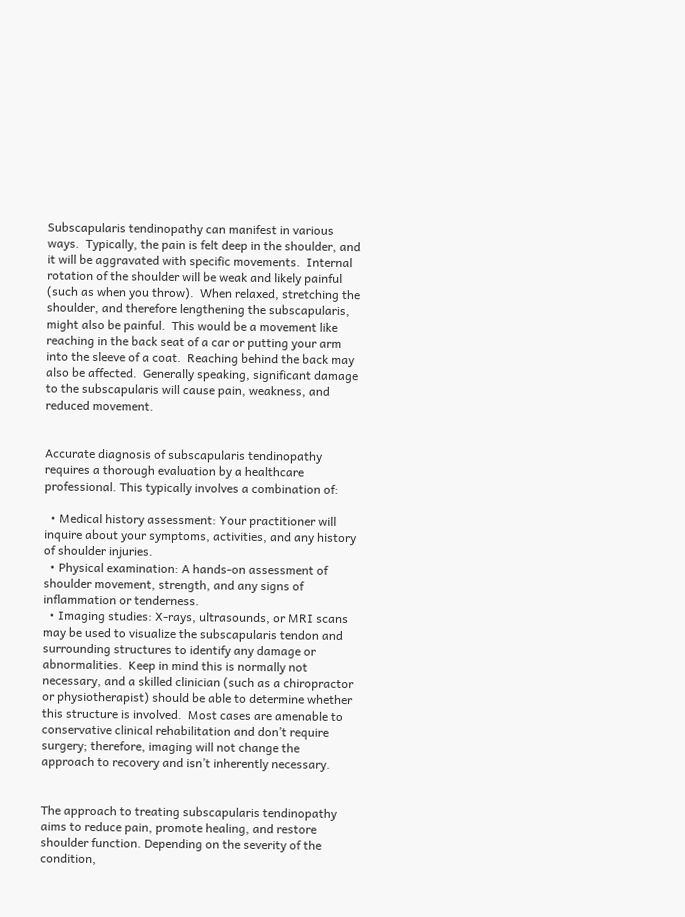Subscapularis tendinopathy can manifest in various ways.  Typically, the pain is felt deep in the shoulder, and it will be aggravated with specific movements.  Internal rotation of the shoulder will be weak and likely painful (such as when you throw).  When relaxed, stretching the shoulder, and therefore lengthening the subscapularis, might also be painful.  This would be a movement like reaching in the back seat of a car or putting your arm into the sleeve of a coat.  Reaching behind the back may also be affected.  Generally speaking, significant damage to the subscapularis will cause pain, weakness, and reduced movement.


Accurate diagnosis of subscapularis tendinopathy requires a thorough evaluation by a healthcare professional. This typically involves a combination of:

  • Medical history assessment: Your practitioner will inquire about your symptoms, activities, and any history of shoulder injuries.
  • Physical examination: A hands-on assessment of shoulder movement, strength, and any signs of inflammation or tenderness.
  • Imaging studies: X-rays, ultrasounds, or MRI scans may be used to visualize the subscapularis tendon and surrounding structures to identify any damage or abnormalities.  Keep in mind this is normally not necessary, and a skilled clinician (such as a chiropractor or physiotherapist) should be able to determine whether this structure is involved.  Most cases are amenable to conservative clinical rehabilitation and don’t require surgery; therefore, imaging will not change the approach to recovery and isn’t inherently necessary.


The approach to treating subscapularis tendinopathy aims to reduce pain, promote healing, and restore shoulder function. Depending on the severity of the condition,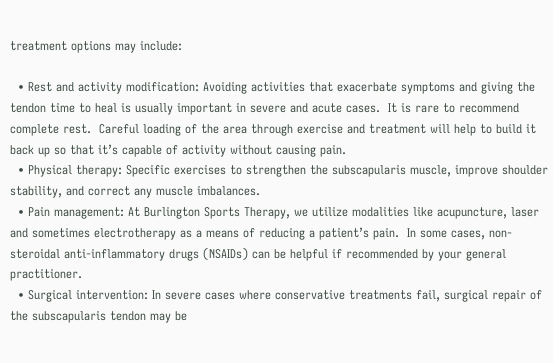treatment options may include:

  • Rest and activity modification: Avoiding activities that exacerbate symptoms and giving the tendon time to heal is usually important in severe and acute cases.  It is rare to recommend complete rest.  Careful loading of the area through exercise and treatment will help to build it back up so that it’s capable of activity without causing pain.
  • Physical therapy: Specific exercises to strengthen the subscapularis muscle, improve shoulder stability, and correct any muscle imbalances.
  • Pain management: At Burlington Sports Therapy, we utilize modalities like acupuncture, laser and sometimes electrotherapy as a means of reducing a patient’s pain.  In some cases, non-steroidal anti-inflammatory drugs (NSAIDs) can be helpful if recommended by your general practitioner.
  • Surgical intervention: In severe cases where conservative treatments fail, surgical repair of the subscapularis tendon may be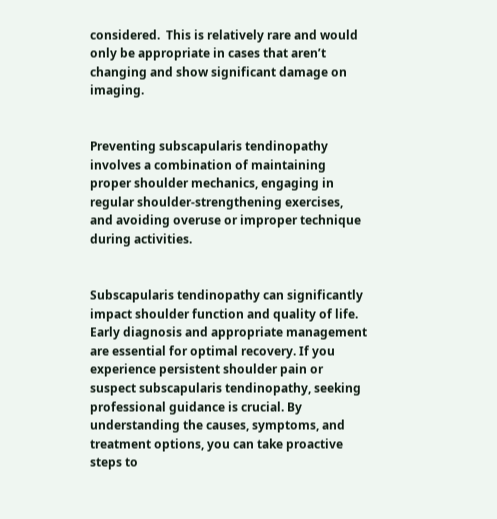considered.  This is relatively rare and would only be appropriate in cases that aren’t changing and show significant damage on imaging.


Preventing subscapularis tendinopathy involves a combination of maintaining proper shoulder mechanics, engaging in regular shoulder-strengthening exercises, and avoiding overuse or improper technique during activities.


Subscapularis tendinopathy can significantly impact shoulder function and quality of life. Early diagnosis and appropriate management are essential for optimal recovery. If you experience persistent shoulder pain or suspect subscapularis tendinopathy, seeking professional guidance is crucial. By understanding the causes, symptoms, and treatment options, you can take proactive steps to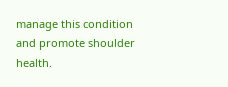manage this condition and promote shoulder health.